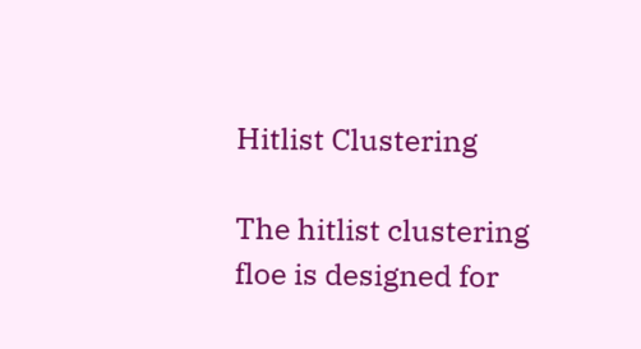Hitlist Clustering

The hitlist clustering floe is designed for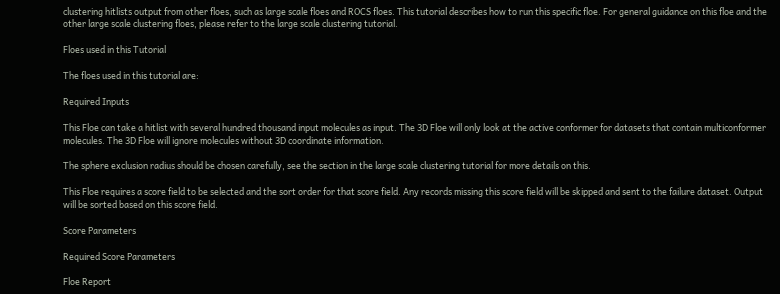clustering hitlists output from other floes, such as large scale floes and ROCS floes. This tutorial describes how to run this specific floe. For general guidance on this floe and the other large scale clustering floes, please refer to the large scale clustering tutorial.

Floes used in this Tutorial

The floes used in this tutorial are:

Required Inputs

This Floe can take a hitlist with several hundred thousand input molecules as input. The 3D Floe will only look at the active conformer for datasets that contain multiconformer molecules. The 3D Floe will ignore molecules without 3D coordinate information.

The sphere exclusion radius should be chosen carefully, see the section in the large scale clustering tutorial for more details on this.

This Floe requires a score field to be selected and the sort order for that score field. Any records missing this score field will be skipped and sent to the failure dataset. Output will be sorted based on this score field.

Score Parameters

Required Score Parameters

Floe Report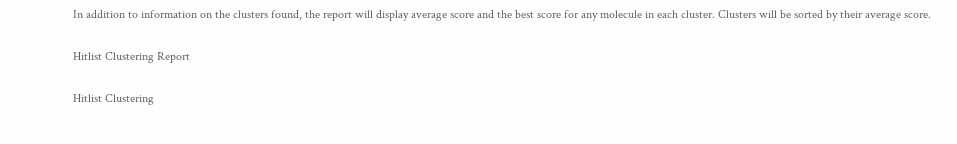In addition to information on the clusters found, the report will display average score and the best score for any molecule in each cluster. Clusters will be sorted by their average score.

Hitlist Clustering Report

Hitlist Clustering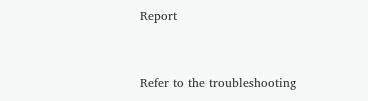Report


Refer to the troubleshooting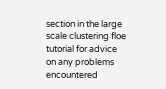section in the large scale clustering floe tutorial for advice on any problems encountered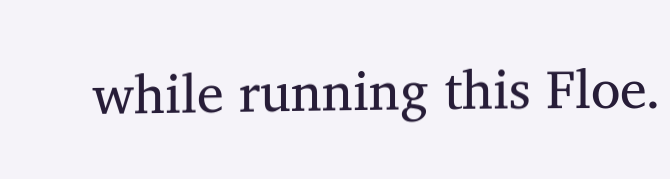while running this Floe.